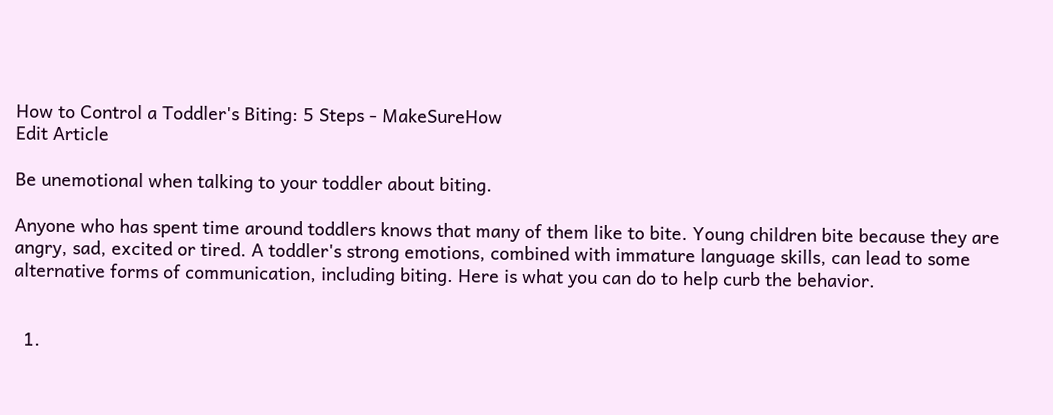How to Control a Toddler's Biting: 5 Steps - MakeSureHow
Edit Article

Be unemotional when talking to your toddler about biting.

Anyone who has spent time around toddlers knows that many of them like to bite. Young children bite because they are angry, sad, excited or tired. A toddler's strong emotions, combined with immature language skills, can lead to some alternative forms of communication, including biting. Here is what you can do to help curb the behavior.


  1.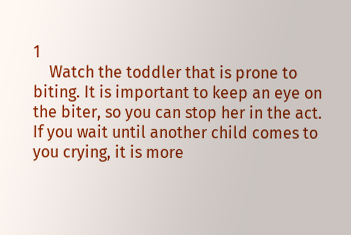1
    Watch the toddler that is prone to biting. It is important to keep an eye on the biter, so you can stop her in the act. If you wait until another child comes to you crying, it is more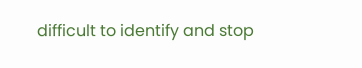difficult to identify and stop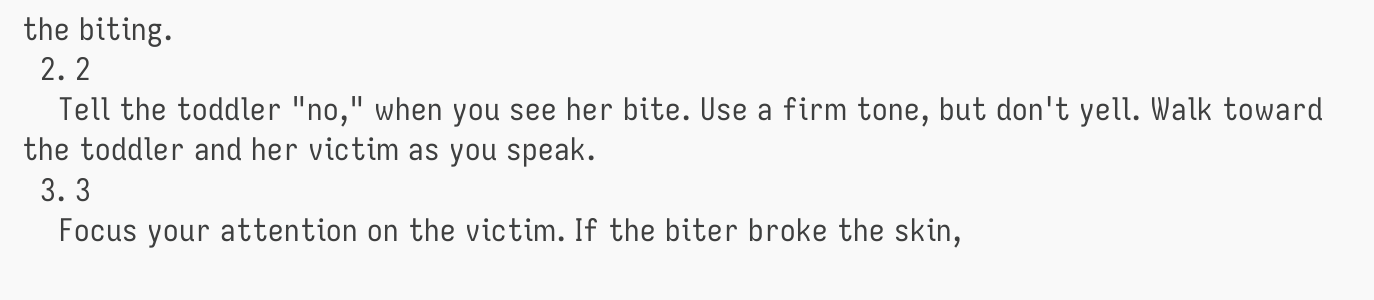the biting.
  2. 2
    Tell the toddler "no," when you see her bite. Use a firm tone, but don't yell. Walk toward the toddler and her victim as you speak.
  3. 3
    Focus your attention on the victim. If the biter broke the skin,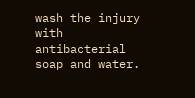wash the injury with antibacterial soap and water.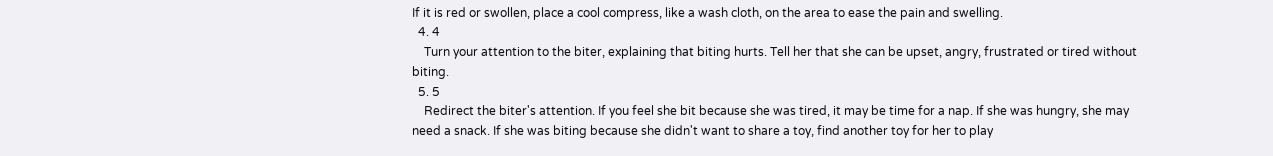If it is red or swollen, place a cool compress, like a wash cloth, on the area to ease the pain and swelling.
  4. 4
    Turn your attention to the biter, explaining that biting hurts. Tell her that she can be upset, angry, frustrated or tired without biting.
  5. 5
    Redirect the biter's attention. If you feel she bit because she was tired, it may be time for a nap. If she was hungry, she may need a snack. If she was biting because she didn't want to share a toy, find another toy for her to play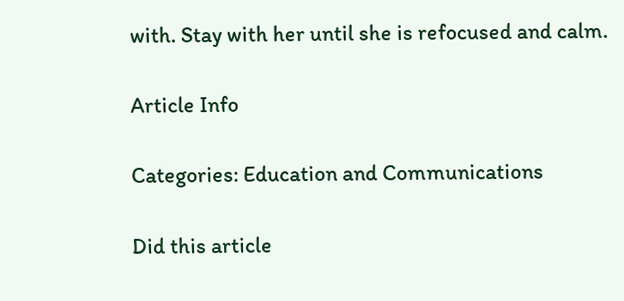with. Stay with her until she is refocused and calm.

Article Info

Categories: Education and Communications

Did this article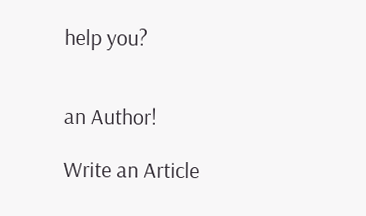help you?


an Author!

Write an Article